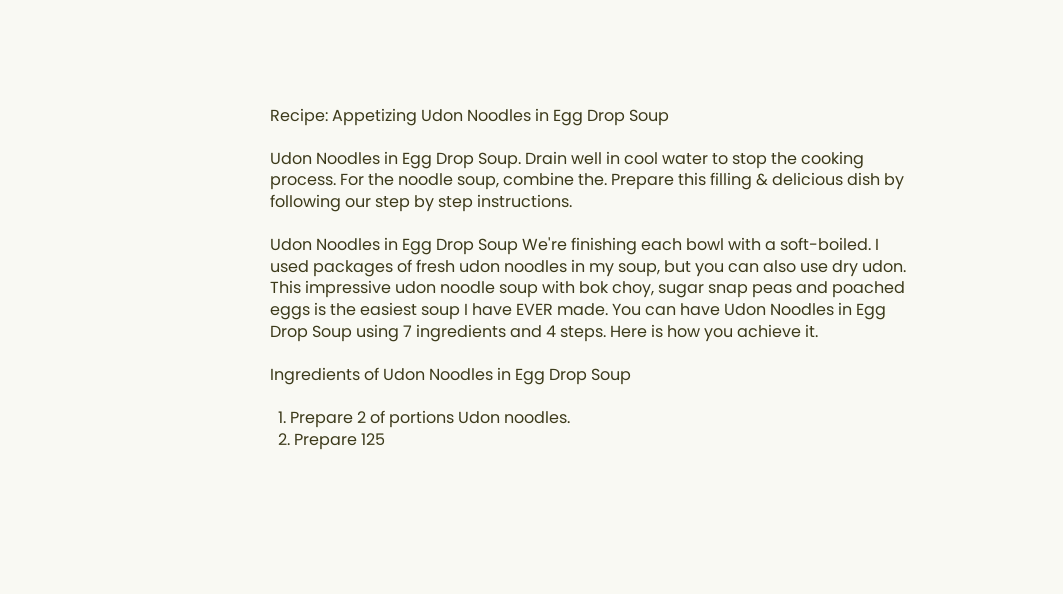Recipe: Appetizing Udon Noodles in Egg Drop Soup

Udon Noodles in Egg Drop Soup. Drain well in cool water to stop the cooking process. For the noodle soup, combine the. Prepare this filling & delicious dish by following our step by step instructions.

Udon Noodles in Egg Drop Soup We're finishing each bowl with a soft-boiled. I used packages of fresh udon noodles in my soup, but you can also use dry udon. This impressive udon noodle soup with bok choy, sugar snap peas and poached eggs is the easiest soup I have EVER made. You can have Udon Noodles in Egg Drop Soup using 7 ingredients and 4 steps. Here is how you achieve it.

Ingredients of Udon Noodles in Egg Drop Soup

  1. Prepare 2 of portions Udon noodles.
  2. Prepare 125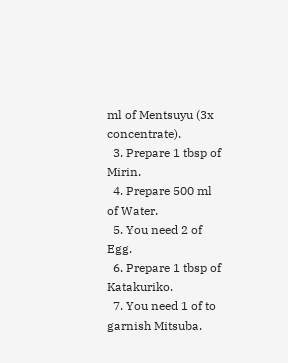ml of Mentsuyu (3x concentrate).
  3. Prepare 1 tbsp of Mirin.
  4. Prepare 500 ml of Water.
  5. You need 2 of Egg.
  6. Prepare 1 tbsp of Katakuriko.
  7. You need 1 of to garnish Mitsuba.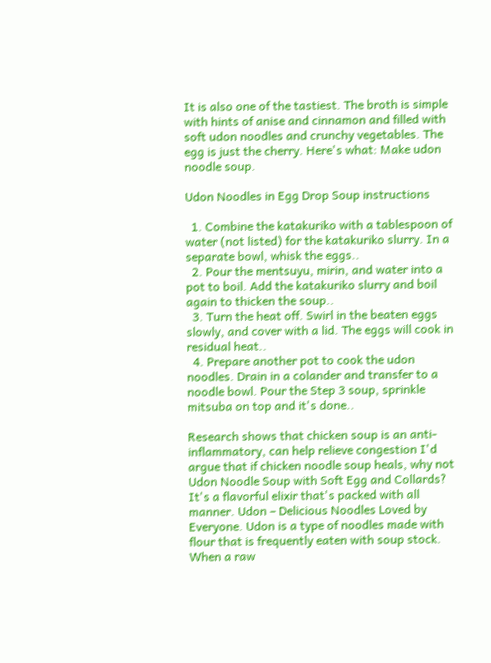It is also one of the tastiest. The broth is simple with hints of anise and cinnamon and filled with soft udon noodles and crunchy vegetables. The egg is just the cherry. Here's what: Make udon noodle soup.

Udon Noodles in Egg Drop Soup instructions

  1. Combine the katakuriko with a tablespoon of water (not listed) for the katakuriko slurry. In a separate bowl, whisk the eggs..
  2. Pour the mentsuyu, mirin, and water into a pot to boil. Add the katakuriko slurry and boil again to thicken the soup..
  3. Turn the heat off. Swirl in the beaten eggs slowly, and cover with a lid. The eggs will cook in residual heat..
  4. Prepare another pot to cook the udon noodles. Drain in a colander and transfer to a noodle bowl. Pour the Step 3 soup, sprinkle mitsuba on top and it's done..

Research shows that chicken soup is an anti-inflammatory, can help relieve congestion I'd argue that if chicken noodle soup heals, why not Udon Noodle Soup with Soft Egg and Collards? It's a flavorful elixir that's packed with all manner. Udon – Delicious Noodles Loved by Everyone. Udon is a type of noodles made with flour that is frequently eaten with soup stock. When a raw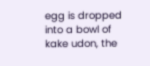egg is dropped into a bowl of kake udon, the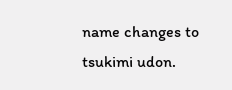name changes to tsukimi udon.